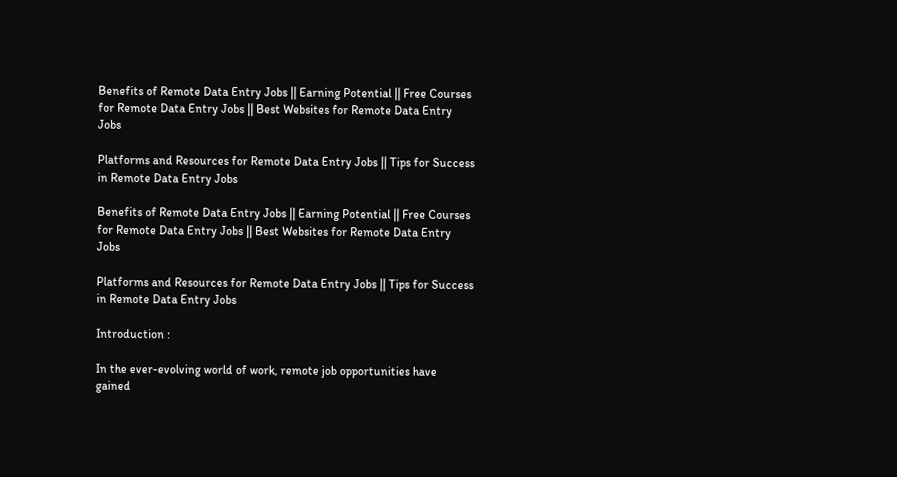Benefits of Remote Data Entry Jobs || Earning Potential || Free Courses for Remote Data Entry Jobs || Best Websites for Remote Data Entry Jobs

Platforms and Resources for Remote Data Entry Jobs || Tips for Success in Remote Data Entry Jobs

Benefits of Remote Data Entry Jobs || Earning Potential || Free Courses for Remote Data Entry Jobs || Best Websites for Remote Data Entry Jobs

Platforms and Resources for Remote Data Entry Jobs || Tips for Success in Remote Data Entry Jobs

Introduction :

In the ever-evolving world of work, remote job opportunities have gained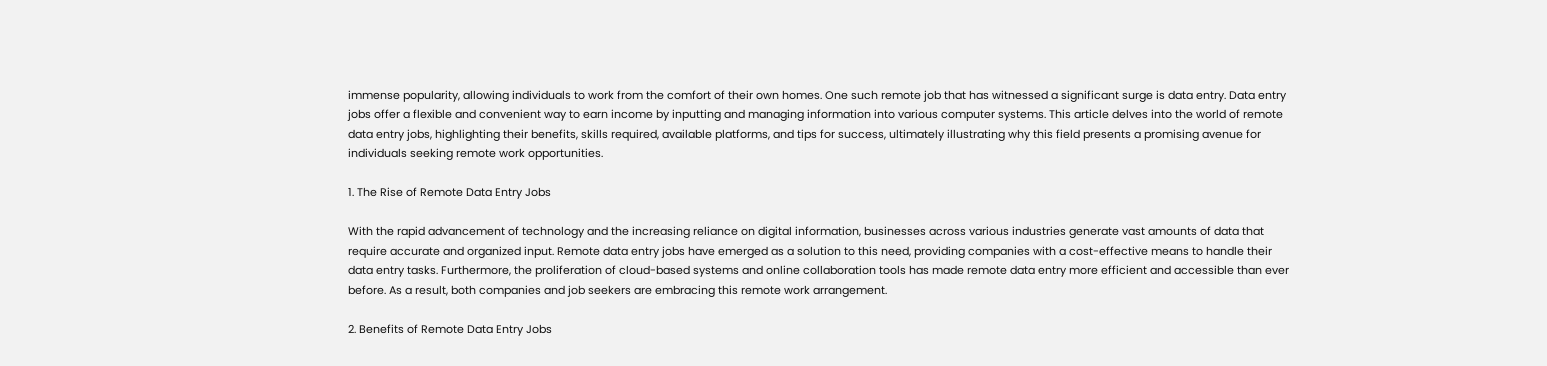immense popularity, allowing individuals to work from the comfort of their own homes. One such remote job that has witnessed a significant surge is data entry. Data entry jobs offer a flexible and convenient way to earn income by inputting and managing information into various computer systems. This article delves into the world of remote data entry jobs, highlighting their benefits, skills required, available platforms, and tips for success, ultimately illustrating why this field presents a promising avenue for individuals seeking remote work opportunities.

1. The Rise of Remote Data Entry Jobs

With the rapid advancement of technology and the increasing reliance on digital information, businesses across various industries generate vast amounts of data that require accurate and organized input. Remote data entry jobs have emerged as a solution to this need, providing companies with a cost-effective means to handle their data entry tasks. Furthermore, the proliferation of cloud-based systems and online collaboration tools has made remote data entry more efficient and accessible than ever before. As a result, both companies and job seekers are embracing this remote work arrangement.

2. Benefits of Remote Data Entry Jobs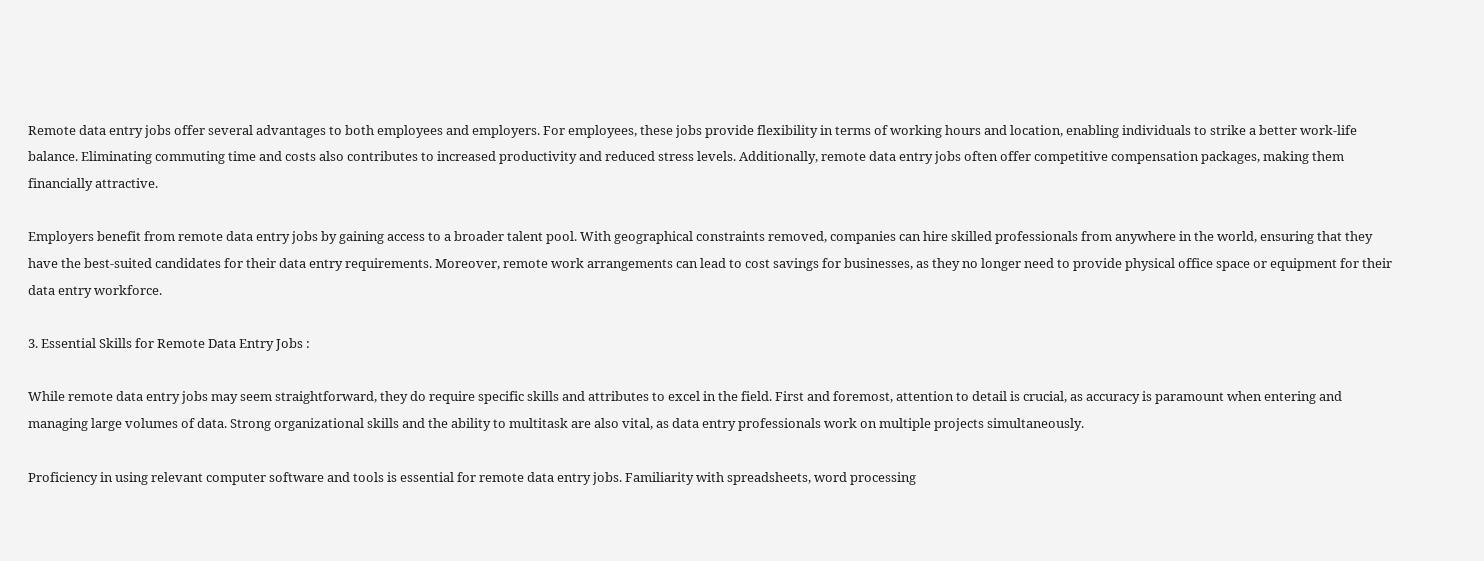Remote data entry jobs offer several advantages to both employees and employers. For employees, these jobs provide flexibility in terms of working hours and location, enabling individuals to strike a better work-life balance. Eliminating commuting time and costs also contributes to increased productivity and reduced stress levels. Additionally, remote data entry jobs often offer competitive compensation packages, making them financially attractive.

Employers benefit from remote data entry jobs by gaining access to a broader talent pool. With geographical constraints removed, companies can hire skilled professionals from anywhere in the world, ensuring that they have the best-suited candidates for their data entry requirements. Moreover, remote work arrangements can lead to cost savings for businesses, as they no longer need to provide physical office space or equipment for their data entry workforce.

3. Essential Skills for Remote Data Entry Jobs :

While remote data entry jobs may seem straightforward, they do require specific skills and attributes to excel in the field. First and foremost, attention to detail is crucial, as accuracy is paramount when entering and managing large volumes of data. Strong organizational skills and the ability to multitask are also vital, as data entry professionals work on multiple projects simultaneously.

Proficiency in using relevant computer software and tools is essential for remote data entry jobs. Familiarity with spreadsheets, word processing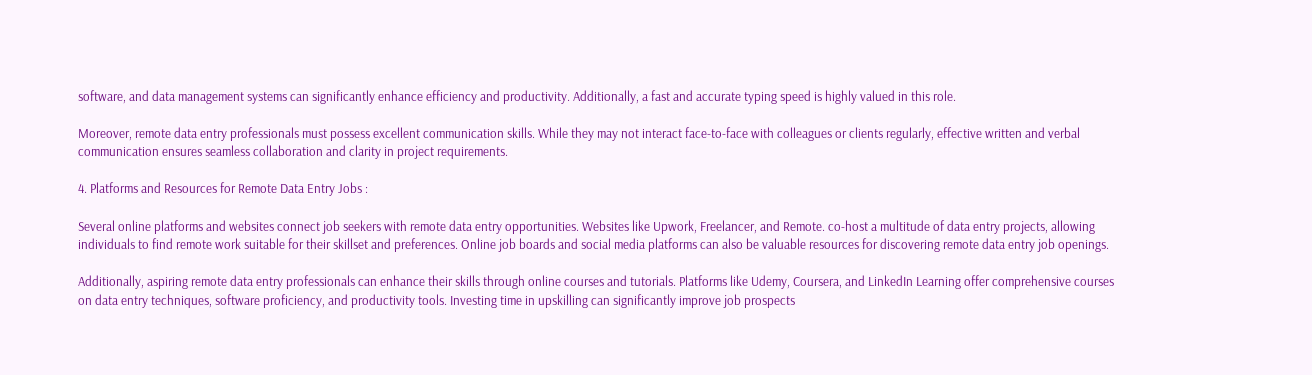software, and data management systems can significantly enhance efficiency and productivity. Additionally, a fast and accurate typing speed is highly valued in this role.

Moreover, remote data entry professionals must possess excellent communication skills. While they may not interact face-to-face with colleagues or clients regularly, effective written and verbal communication ensures seamless collaboration and clarity in project requirements.

4. Platforms and Resources for Remote Data Entry Jobs :

Several online platforms and websites connect job seekers with remote data entry opportunities. Websites like Upwork, Freelancer, and Remote. co-host a multitude of data entry projects, allowing individuals to find remote work suitable for their skillset and preferences. Online job boards and social media platforms can also be valuable resources for discovering remote data entry job openings.

Additionally, aspiring remote data entry professionals can enhance their skills through online courses and tutorials. Platforms like Udemy, Coursera, and LinkedIn Learning offer comprehensive courses on data entry techniques, software proficiency, and productivity tools. Investing time in upskilling can significantly improve job prospects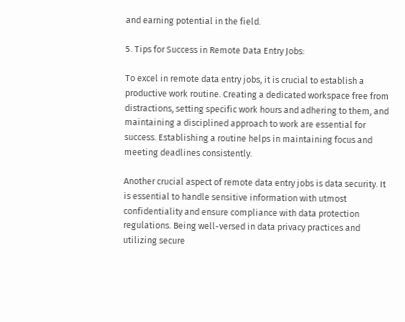and earning potential in the field.

5. Tips for Success in Remote Data Entry Jobs:

To excel in remote data entry jobs, it is crucial to establish a productive work routine. Creating a dedicated workspace free from distractions, setting specific work hours and adhering to them, and maintaining a disciplined approach to work are essential for success. Establishing a routine helps in maintaining focus and meeting deadlines consistently.

Another crucial aspect of remote data entry jobs is data security. It is essential to handle sensitive information with utmost confidentiality and ensure compliance with data protection regulations. Being well-versed in data privacy practices and utilizing secure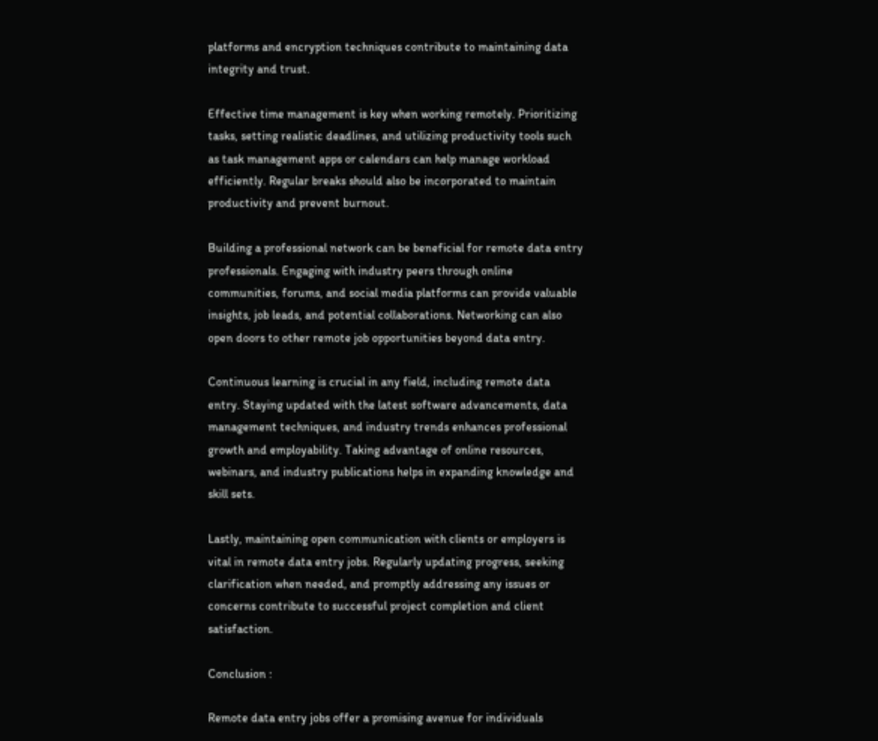platforms and encryption techniques contribute to maintaining data integrity and trust.

Effective time management is key when working remotely. Prioritizing tasks, setting realistic deadlines, and utilizing productivity tools such as task management apps or calendars can help manage workload efficiently. Regular breaks should also be incorporated to maintain productivity and prevent burnout.

Building a professional network can be beneficial for remote data entry professionals. Engaging with industry peers through online communities, forums, and social media platforms can provide valuable insights, job leads, and potential collaborations. Networking can also open doors to other remote job opportunities beyond data entry.

Continuous learning is crucial in any field, including remote data entry. Staying updated with the latest software advancements, data management techniques, and industry trends enhances professional growth and employability. Taking advantage of online resources, webinars, and industry publications helps in expanding knowledge and skill sets.

Lastly, maintaining open communication with clients or employers is vital in remote data entry jobs. Regularly updating progress, seeking clarification when needed, and promptly addressing any issues or concerns contribute to successful project completion and client satisfaction.

Conclusion :

Remote data entry jobs offer a promising avenue for individuals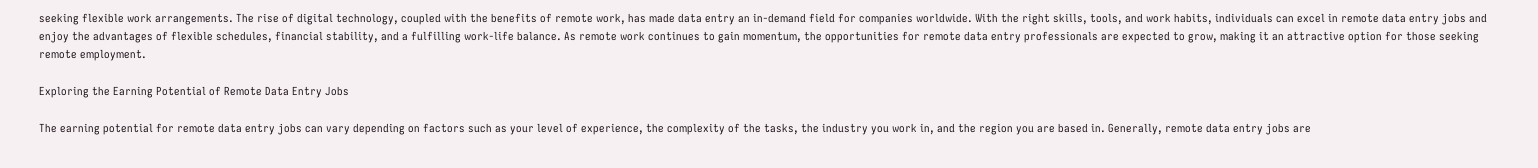seeking flexible work arrangements. The rise of digital technology, coupled with the benefits of remote work, has made data entry an in-demand field for companies worldwide. With the right skills, tools, and work habits, individuals can excel in remote data entry jobs and enjoy the advantages of flexible schedules, financial stability, and a fulfilling work-life balance. As remote work continues to gain momentum, the opportunities for remote data entry professionals are expected to grow, making it an attractive option for those seeking remote employment.

Exploring the Earning Potential of Remote Data Entry Jobs

The earning potential for remote data entry jobs can vary depending on factors such as your level of experience, the complexity of the tasks, the industry you work in, and the region you are based in. Generally, remote data entry jobs are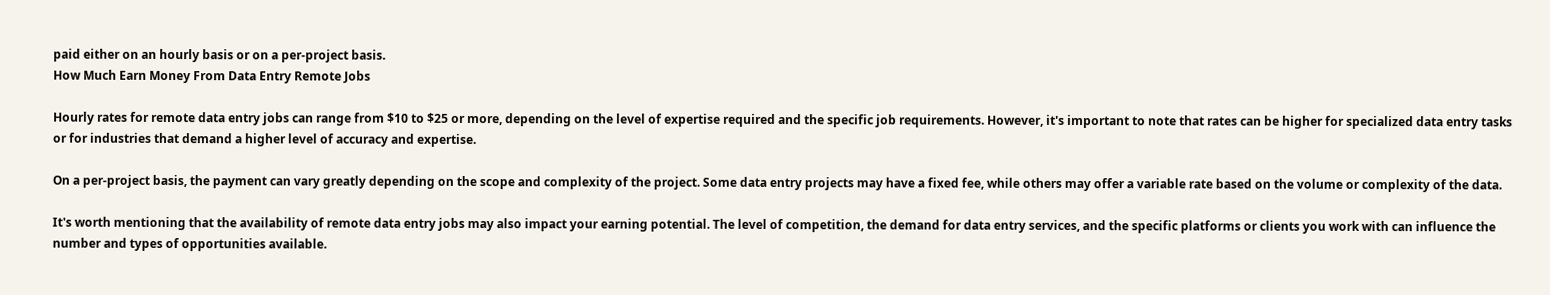paid either on an hourly basis or on a per-project basis.
How Much Earn Money From Data Entry Remote Jobs

Hourly rates for remote data entry jobs can range from $10 to $25 or more, depending on the level of expertise required and the specific job requirements. However, it's important to note that rates can be higher for specialized data entry tasks or for industries that demand a higher level of accuracy and expertise.

On a per-project basis, the payment can vary greatly depending on the scope and complexity of the project. Some data entry projects may have a fixed fee, while others may offer a variable rate based on the volume or complexity of the data.

It's worth mentioning that the availability of remote data entry jobs may also impact your earning potential. The level of competition, the demand for data entry services, and the specific platforms or clients you work with can influence the number and types of opportunities available.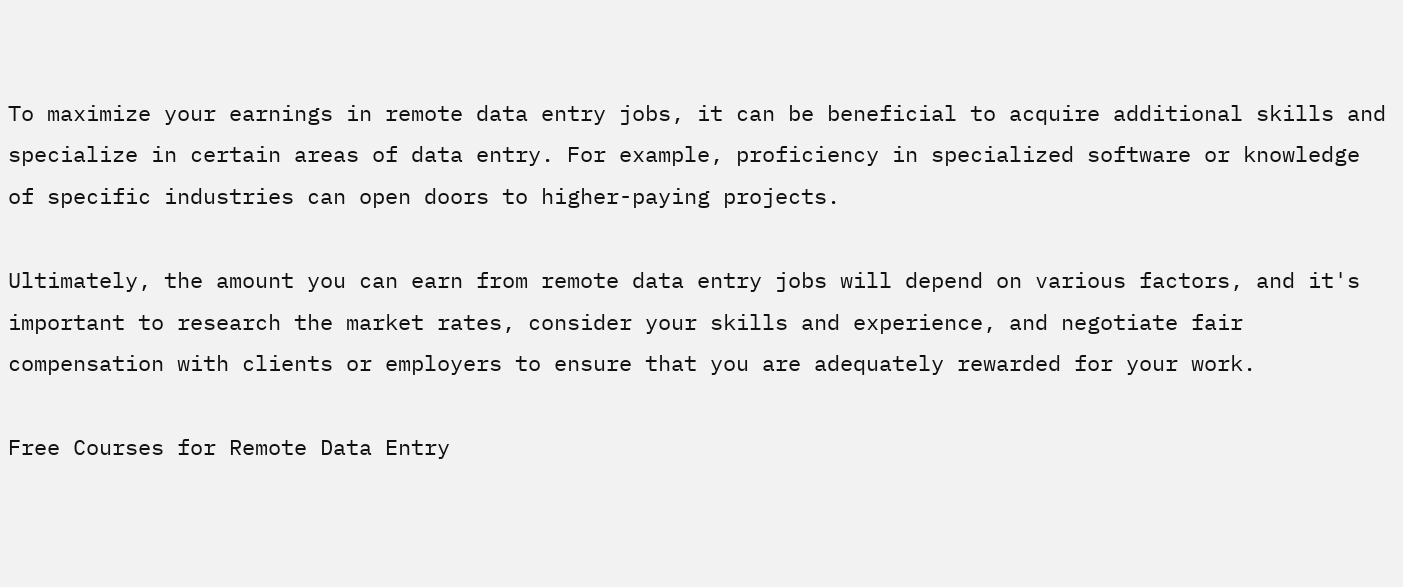To maximize your earnings in remote data entry jobs, it can be beneficial to acquire additional skills and specialize in certain areas of data entry. For example, proficiency in specialized software or knowledge of specific industries can open doors to higher-paying projects.

Ultimately, the amount you can earn from remote data entry jobs will depend on various factors, and it's important to research the market rates, consider your skills and experience, and negotiate fair compensation with clients or employers to ensure that you are adequately rewarded for your work.

Free Courses for Remote Data Entry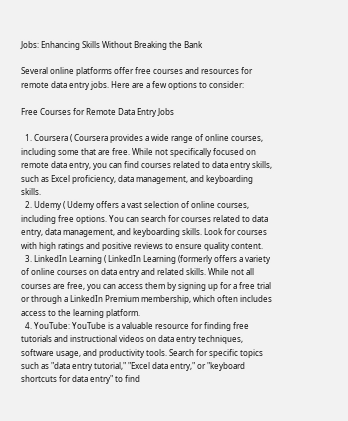Jobs: Enhancing Skills Without Breaking the Bank

Several online platforms offer free courses and resources for remote data entry jobs. Here are a few options to consider:

Free Courses for Remote Data Entry Jobs

  1. Coursera ( Coursera provides a wide range of online courses, including some that are free. While not specifically focused on remote data entry, you can find courses related to data entry skills, such as Excel proficiency, data management, and keyboarding skills.
  2. Udemy ( Udemy offers a vast selection of online courses, including free options. You can search for courses related to data entry, data management, and keyboarding skills. Look for courses with high ratings and positive reviews to ensure quality content.
  3. LinkedIn Learning ( LinkedIn Learning (formerly offers a variety of online courses on data entry and related skills. While not all courses are free, you can access them by signing up for a free trial or through a LinkedIn Premium membership, which often includes access to the learning platform.
  4. YouTube: YouTube is a valuable resource for finding free tutorials and instructional videos on data entry techniques, software usage, and productivity tools. Search for specific topics such as "data entry tutorial," "Excel data entry," or "keyboard shortcuts for data entry" to find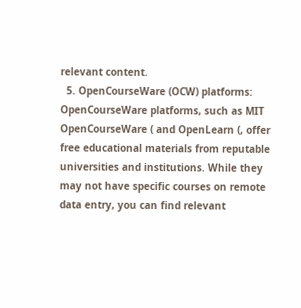relevant content.
  5. OpenCourseWare (OCW) platforms: OpenCourseWare platforms, such as MIT OpenCourseWare ( and OpenLearn (, offer free educational materials from reputable universities and institutions. While they may not have specific courses on remote data entry, you can find relevant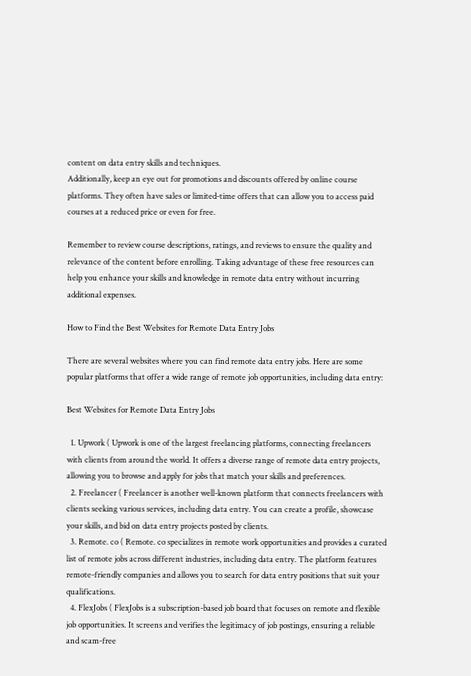content on data entry skills and techniques.
Additionally, keep an eye out for promotions and discounts offered by online course platforms. They often have sales or limited-time offers that can allow you to access paid courses at a reduced price or even for free.

Remember to review course descriptions, ratings, and reviews to ensure the quality and relevance of the content before enrolling. Taking advantage of these free resources can help you enhance your skills and knowledge in remote data entry without incurring additional expenses.

How to Find the Best Websites for Remote Data Entry Jobs

There are several websites where you can find remote data entry jobs. Here are some popular platforms that offer a wide range of remote job opportunities, including data entry:

Best Websites for Remote Data Entry Jobs

  1. Upwork ( Upwork is one of the largest freelancing platforms, connecting freelancers with clients from around the world. It offers a diverse range of remote data entry projects, allowing you to browse and apply for jobs that match your skills and preferences.
  2. Freelancer ( Freelancer is another well-known platform that connects freelancers with clients seeking various services, including data entry. You can create a profile, showcase your skills, and bid on data entry projects posted by clients.
  3. Remote. co ( Remote. co specializes in remote work opportunities and provides a curated list of remote jobs across different industries, including data entry. The platform features remote-friendly companies and allows you to search for data entry positions that suit your qualifications.
  4. FlexJobs ( FlexJobs is a subscription-based job board that focuses on remote and flexible job opportunities. It screens and verifies the legitimacy of job postings, ensuring a reliable and scam-free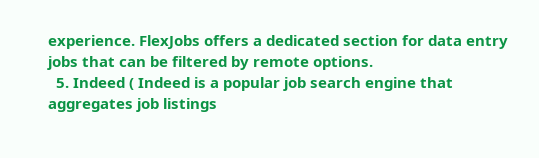experience. FlexJobs offers a dedicated section for data entry jobs that can be filtered by remote options.
  5. Indeed ( Indeed is a popular job search engine that aggregates job listings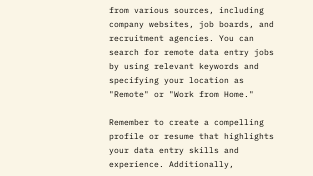from various sources, including company websites, job boards, and recruitment agencies. You can search for remote data entry jobs by using relevant keywords and specifying your location as "Remote" or "Work from Home."

Remember to create a compelling profile or resume that highlights your data entry skills and experience. Additionally,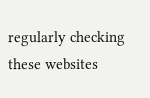regularly checking these websites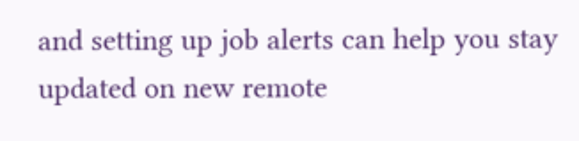and setting up job alerts can help you stay updated on new remote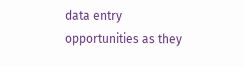data entry opportunities as they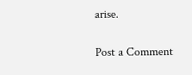arise.

Post a Comment